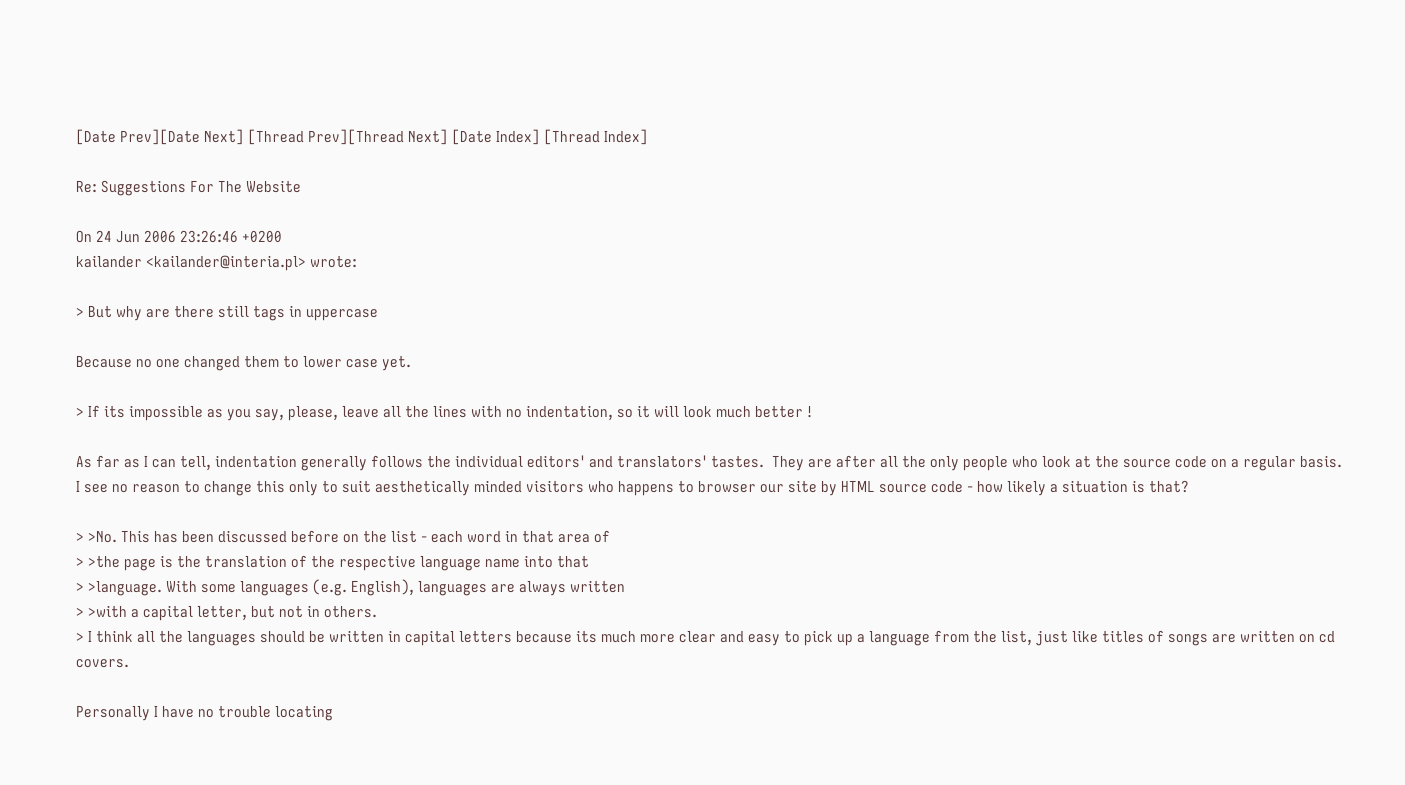[Date Prev][Date Next] [Thread Prev][Thread Next] [Date Index] [Thread Index]

Re: Suggestions For The Website

On 24 Jun 2006 23:26:46 +0200
kailander <kailander@interia.pl> wrote:

> But why are there still tags in uppercase

Because no one changed them to lower case yet.

> If its impossible as you say, please, leave all the lines with no indentation, so it will look much better !

As far as I can tell, indentation generally follows the individual editors' and translators' tastes.  They are after all the only people who look at the source code on a regular basis.  I see no reason to change this only to suit aesthetically minded visitors who happens to browser our site by HTML source code - how likely a situation is that?

> >No. This has been discussed before on the list - each word in that area of
> >the page is the translation of the respective language name into that
> >language. With some languages (e.g. English), languages are always written
> >with a capital letter, but not in others.
> I think all the languages should be written in capital letters because its much more clear and easy to pick up a language from the list, just like titles of songs are written on cd covers.

Personally I have no trouble locating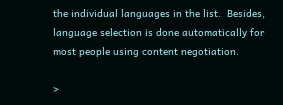the individual languages in the list.  Besides, language selection is done automatically for most people using content negotiation.

>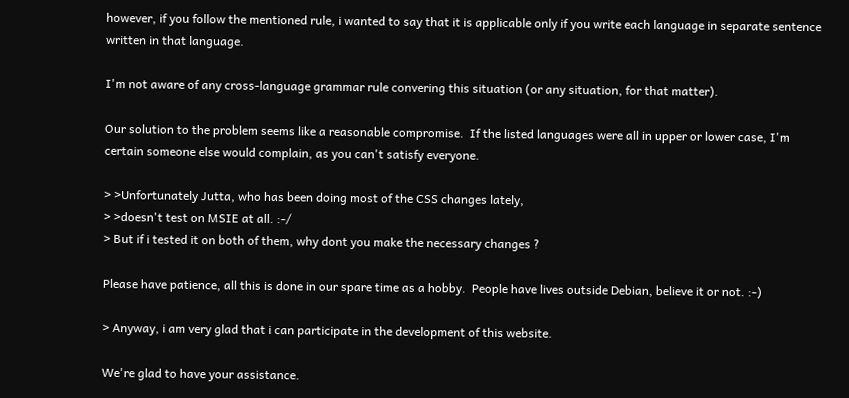however, if you follow the mentioned rule, i wanted to say that it is applicable only if you write each language in separate sentence written in that language.

I'm not aware of any cross-language grammar rule convering this situation (or any situation, for that matter).

Our solution to the problem seems like a reasonable compromise.  If the listed languages were all in upper or lower case, I'm certain someone else would complain, as you can't satisfy everyone.

> >Unfortunately Jutta, who has been doing most of the CSS changes lately,
> >doesn't test on MSIE at all. :-/
> But if i tested it on both of them, why dont you make the necessary changes ?

Please have patience, all this is done in our spare time as a hobby.  People have lives outside Debian, believe it or not. :-)

> Anyway, i am very glad that i can participate in the development of this website.

We're glad to have your assistance.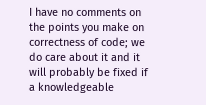I have no comments on the points you make on correctness of code; we do care about it and it will probably be fixed if a knowledgeable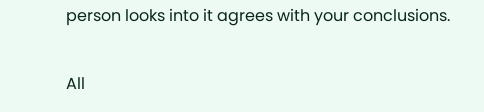person looks into it agrees with your conclusions.

All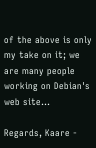of the above is only my take on it; we are many people working on Debian's web site...

Regards, Kaare -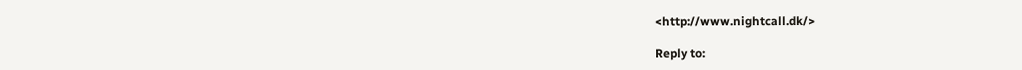<http://www.nightcall.dk/>

Reply to: